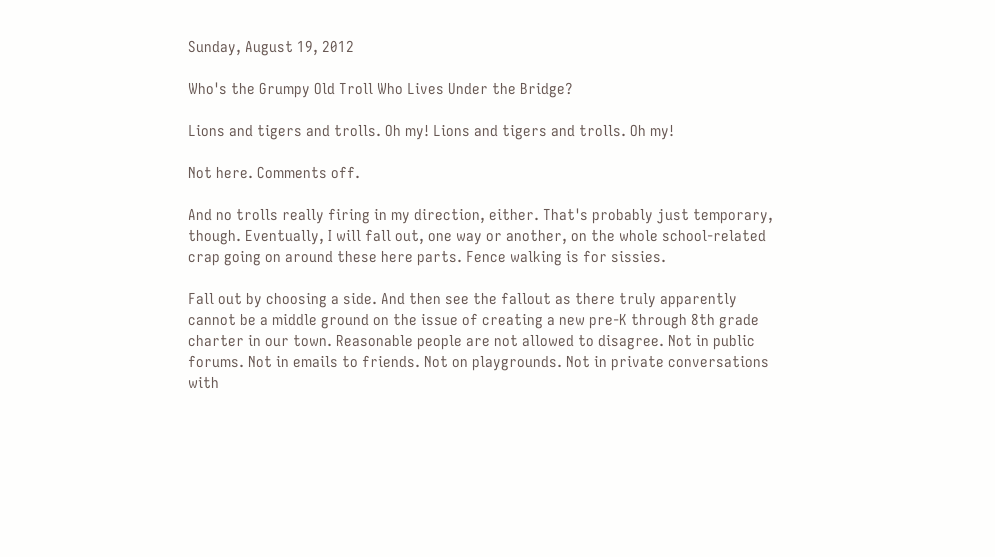Sunday, August 19, 2012

Who's the Grumpy Old Troll Who Lives Under the Bridge?

Lions and tigers and trolls. Oh my! Lions and tigers and trolls. Oh my!

Not here. Comments off.

And no trolls really firing in my direction, either. That's probably just temporary, though. Eventually, I will fall out, one way or another, on the whole school-related crap going on around these here parts. Fence walking is for sissies.

Fall out by choosing a side. And then see the fallout as there truly apparently cannot be a middle ground on the issue of creating a new pre-K through 8th grade charter in our town. Reasonable people are not allowed to disagree. Not in public forums. Not in emails to friends. Not on playgrounds. Not in private conversations with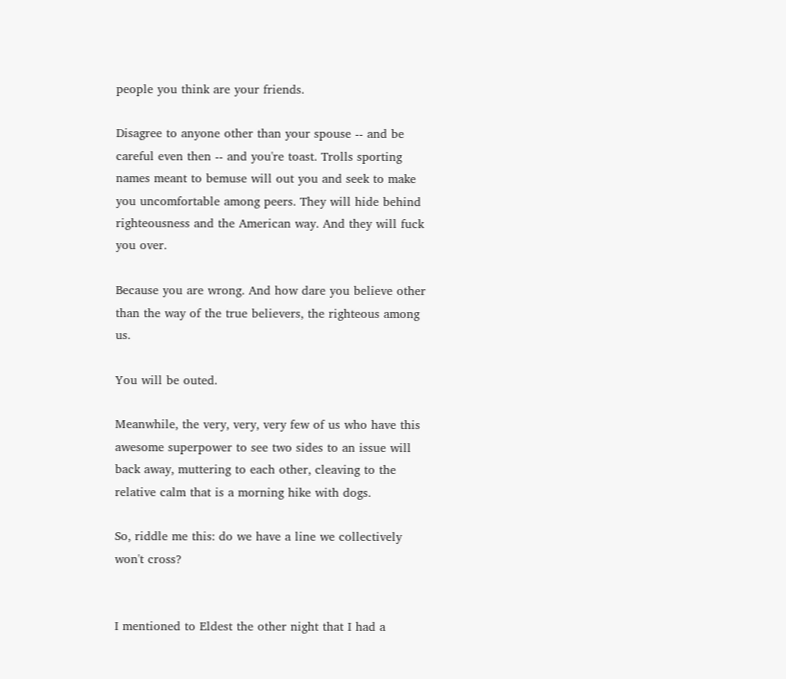people you think are your friends.

Disagree to anyone other than your spouse -- and be careful even then -- and you're toast. Trolls sporting names meant to bemuse will out you and seek to make you uncomfortable among peers. They will hide behind righteousness and the American way. And they will fuck you over.

Because you are wrong. And how dare you believe other than the way of the true believers, the righteous among us.

You will be outed.

Meanwhile, the very, very, very few of us who have this awesome superpower to see two sides to an issue will back away, muttering to each other, cleaving to the relative calm that is a morning hike with dogs.

So, riddle me this: do we have a line we collectively won't cross?


I mentioned to Eldest the other night that I had a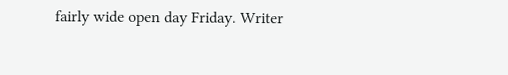fairly wide open day Friday. Writer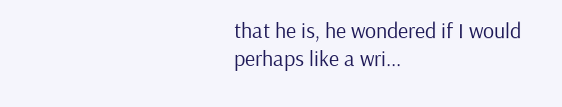that he is, he wondered if I would perhaps like a wri...